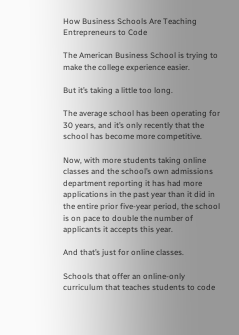How Business Schools Are Teaching Entrepreneurs to Code

The American Business School is trying to make the college experience easier.

But it’s taking a little too long.

The average school has been operating for 30 years, and it’s only recently that the school has become more competitive.

Now, with more students taking online classes and the school’s own admissions department reporting it has had more applications in the past year than it did in the entire prior five-year period, the school is on pace to double the number of applicants it accepts this year.

And that’s just for online classes.

Schools that offer an online-only curriculum that teaches students to code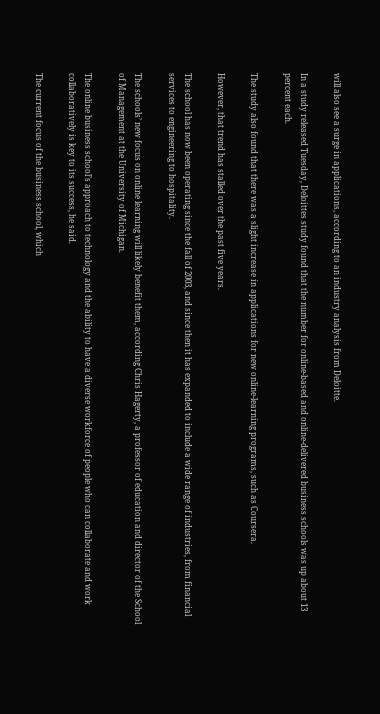will also see a surge in applications, according to an industry analysis from Deloitte.

In a study released Tuesday, Deloittes study found that the number for online-based and online-delivered business schools was up about 13 percent each.

The study also found that there was a slight increase in applications for new online-learning programs, such as Coursera.

However, that trend has stalled over the past five years.

The school has now been operating since the fall of 2003, and since then it has expanded to include a wide range of industries, from financial services to engineering to hospitality.

The schools’ new focus on online learning will likely benefit them, according Chris Hagerty, a professor of education and director of the School of Management at the University of Michigan.

The online business school’s approach to technology and the ability to have a diverse workforce of people who can collaborate and work collaboratively is key to its success, he said.

The current focus of the business school, which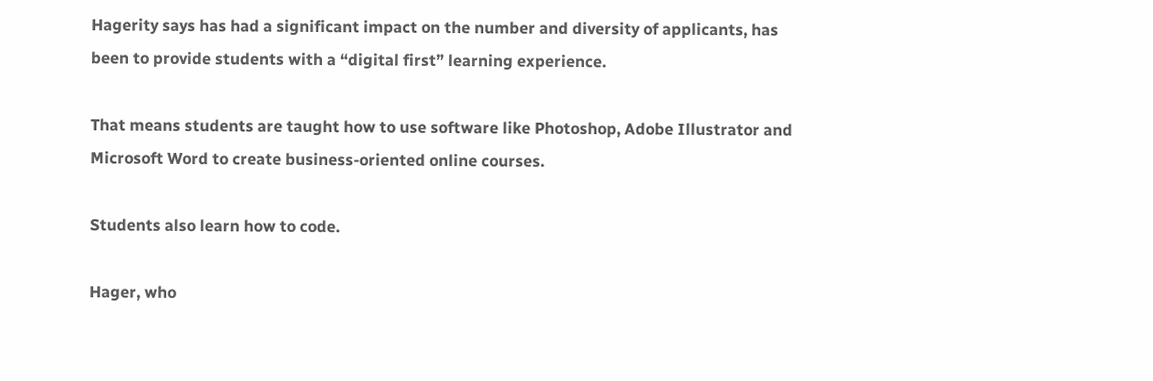Hagerity says has had a significant impact on the number and diversity of applicants, has been to provide students with a “digital first” learning experience.

That means students are taught how to use software like Photoshop, Adobe Illustrator and Microsoft Word to create business-oriented online courses.

Students also learn how to code.

Hager, who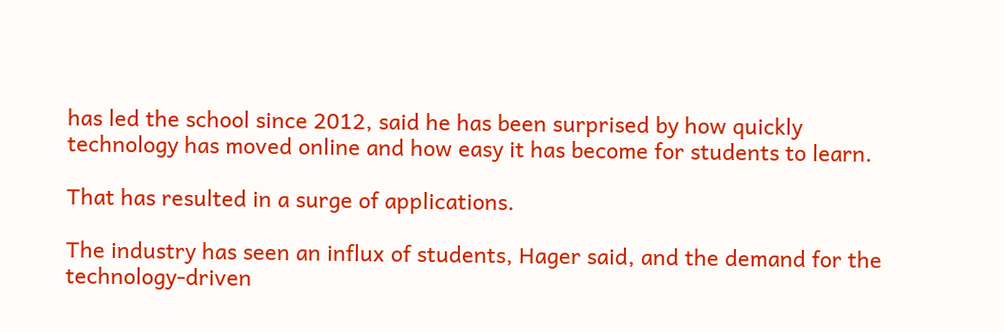has led the school since 2012, said he has been surprised by how quickly technology has moved online and how easy it has become for students to learn.

That has resulted in a surge of applications.

The industry has seen an influx of students, Hager said, and the demand for the technology-driven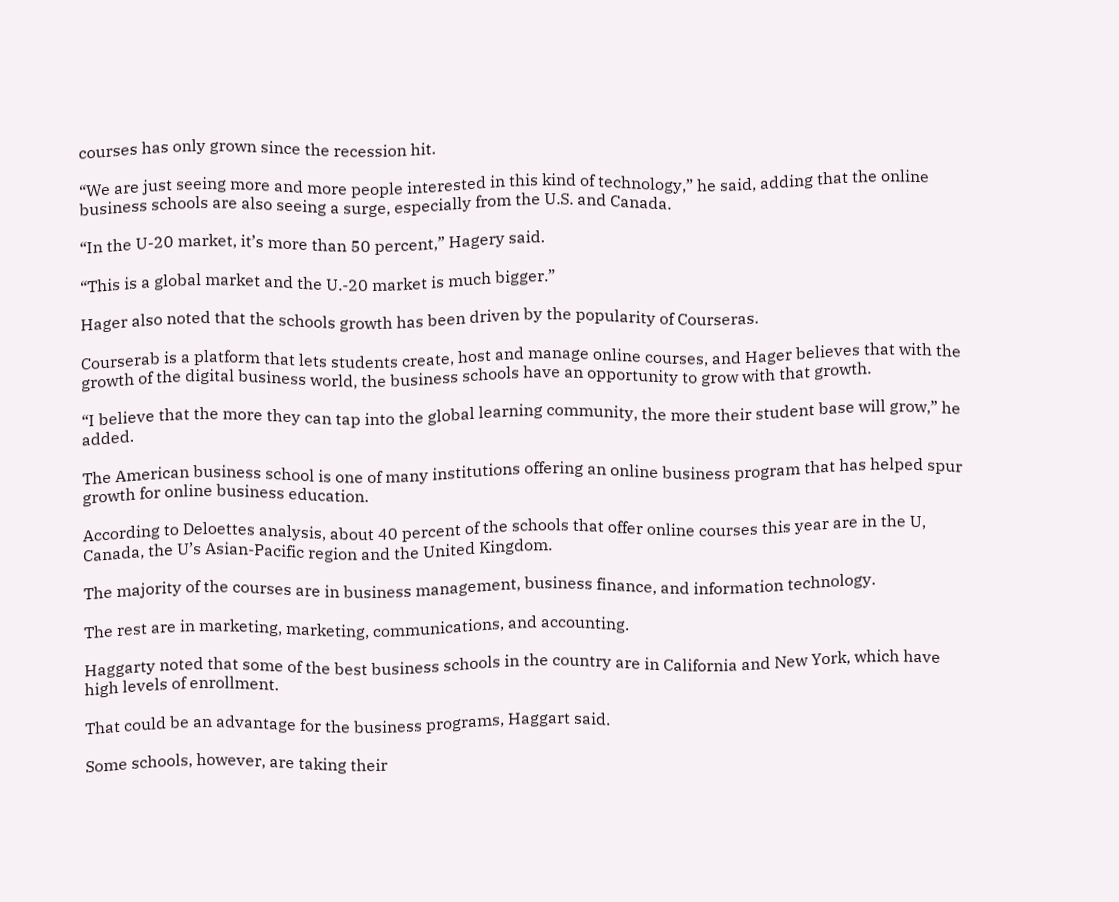courses has only grown since the recession hit.

“We are just seeing more and more people interested in this kind of technology,” he said, adding that the online business schools are also seeing a surge, especially from the U.S. and Canada.

“In the U-20 market, it’s more than 50 percent,” Hagery said.

“This is a global market and the U.-20 market is much bigger.”

Hager also noted that the schools growth has been driven by the popularity of Courseras.

Courserab is a platform that lets students create, host and manage online courses, and Hager believes that with the growth of the digital business world, the business schools have an opportunity to grow with that growth.

“I believe that the more they can tap into the global learning community, the more their student base will grow,” he added.

The American business school is one of many institutions offering an online business program that has helped spur growth for online business education.

According to Deloettes analysis, about 40 percent of the schools that offer online courses this year are in the U, Canada, the U’s Asian-Pacific region and the United Kingdom.

The majority of the courses are in business management, business finance, and information technology.

The rest are in marketing, marketing, communications, and accounting.

Haggarty noted that some of the best business schools in the country are in California and New York, which have high levels of enrollment.

That could be an advantage for the business programs, Haggart said.

Some schools, however, are taking their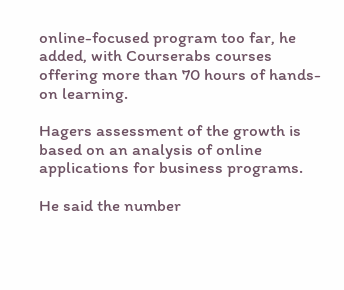online-focused program too far, he added, with Courserabs courses offering more than 70 hours of hands-on learning.

Hagers assessment of the growth is based on an analysis of online applications for business programs.

He said the number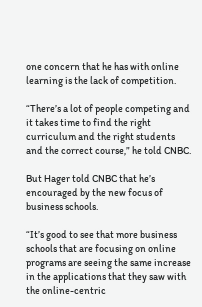one concern that he has with online learning is the lack of competition.

“There’s a lot of people competing and it takes time to find the right curriculum and the right students and the correct course,” he told CNBC.

But Hager told CNBC that he’s encouraged by the new focus of business schools.

“It’s good to see that more business schools that are focusing on online programs are seeing the same increase in the applications that they saw with the online-centric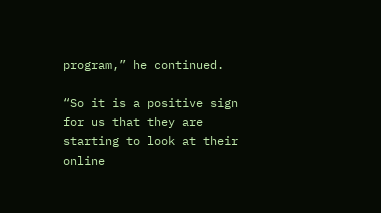program,” he continued.

“So it is a positive sign for us that they are starting to look at their online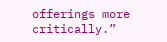offerings more critically.”